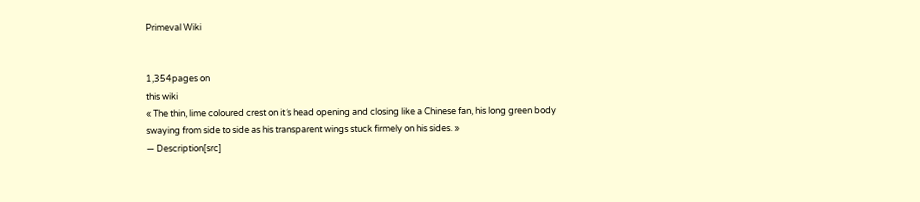Primeval Wiki


1,354pages on
this wiki
« The thin, lime coloured crest on it´s head opening and closing like a Chinese fan, his long green body swaying from side to side as his transparent wings stuck firmely on his sides. »
— Description[src]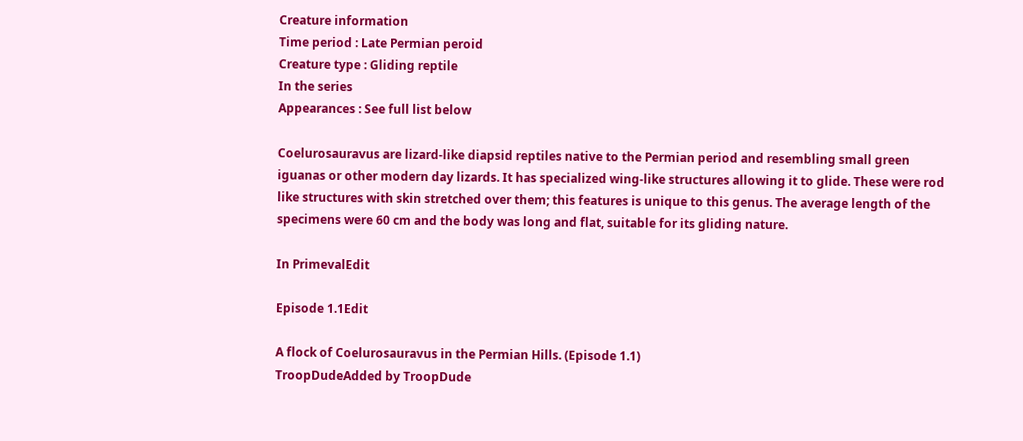Creature information
Time period : Late Permian peroid
Creature type : Gliding reptile
In the series
Appearances : See full list below

Coelurosauravus are lizard-like diapsid reptiles native to the Permian period and resembling small green iguanas or other modern day lizards. It has specialized wing-like structures allowing it to glide. These were rod like structures with skin stretched over them; this features is unique to this genus. The average length of the specimens were 60 cm and the body was long and flat, suitable for its gliding nature.

In PrimevalEdit

Episode 1.1Edit

A flock of Coelurosauravus in the Permian Hills. (Episode 1.1)
TroopDudeAdded by TroopDude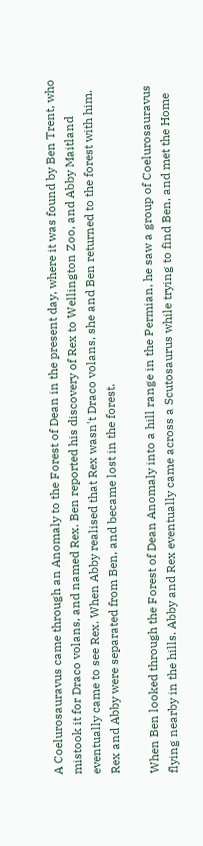A Coelurosauravus came through an Anomaly to the Forest of Dean in the present day, where it was found by Ben Trent, who mistook it for Draco volans, and named Rex. Ben reported his discovery of Rex to Wellington Zoo, and Abby Maitland eventually came to see Rex. When Abby realised that Rex wasn't Draco volans, she and Ben returned to the forest with him. Rex and Abby were separated from Ben, and became lost in the forest.

When Ben looked through the Forest of Dean Anomaly into a hill range in the Permian, he saw a group of Coelurosauravus flying nearby in the hills. Abby and Rex eventually came across a Scutosaurus while trying to find Ben, and met the Home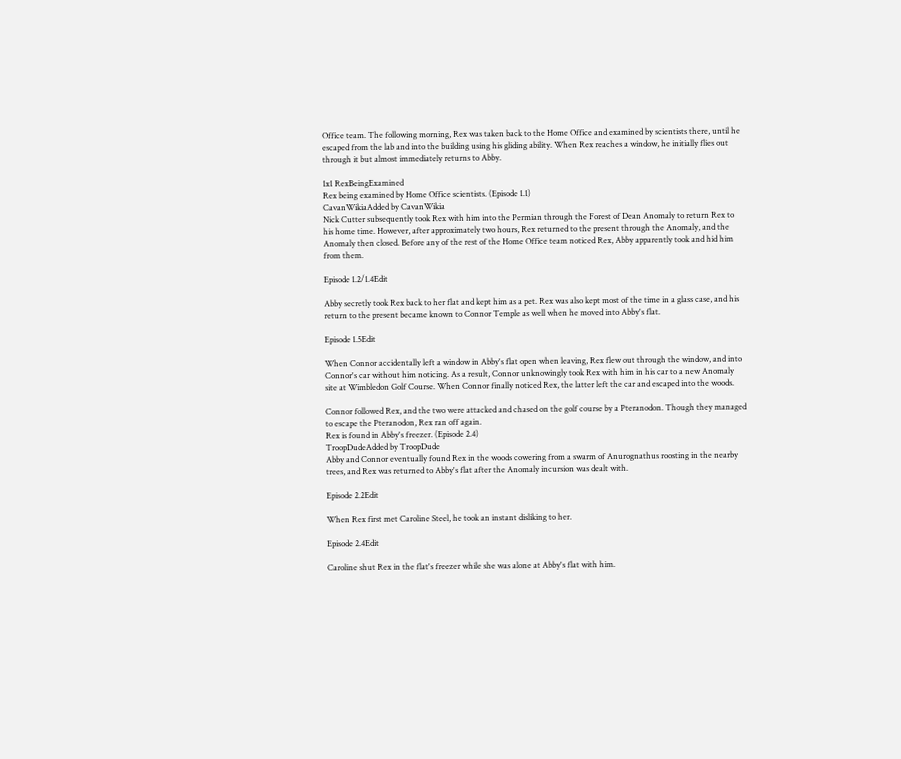Office team. The following morning, Rex was taken back to the Home Office and examined by scientists there, until he escaped from the lab and into the building using his gliding ability. When Rex reaches a window, he initially flies out through it but almost immediately returns to Abby.

1x1 RexBeingExamined
Rex being examined by Home Office scientists. (Episode 1.1)
CavanWikiaAdded by CavanWikia
Nick Cutter subsequently took Rex with him into the Permian through the Forest of Dean Anomaly to return Rex to his home time. However, after approximately two hours, Rex returned to the present through the Anomaly, and the Anomaly then closed. Before any of the rest of the Home Office team noticed Rex, Abby apparently took and hid him from them.

Episode 1.2/1.4Edit

Abby secretly took Rex back to her flat and kept him as a pet. Rex was also kept most of the time in a glass case, and his return to the present became known to Connor Temple as well when he moved into Abby's flat.

Episode 1.5Edit

When Connor accidentally left a window in Abby's flat open when leaving, Rex flew out through the window, and into Connor's car without him noticing. As a result, Connor unknowingly took Rex with him in his car to a new Anomaly site at Wimbledon Golf Course. When Connor finally noticed Rex, the latter left the car and escaped into the woods.

Connor followed Rex, and the two were attacked and chased on the golf course by a Pteranodon. Though they managed to escape the Pteranodon, Rex ran off again.
Rex is found in Abby's freezer. (Episode 2.4)
TroopDudeAdded by TroopDude
Abby and Connor eventually found Rex in the woods cowering from a swarm of Anurognathus roosting in the nearby trees, and Rex was returned to Abby's flat after the Anomaly incursion was dealt with.

Episode 2.2Edit

When Rex first met Caroline Steel, he took an instant disliking to her.

Episode 2.4Edit

Caroline shut Rex in the flat's freezer while she was alone at Abby's flat with him.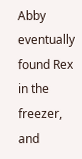Abby eventually found Rex in the freezer, and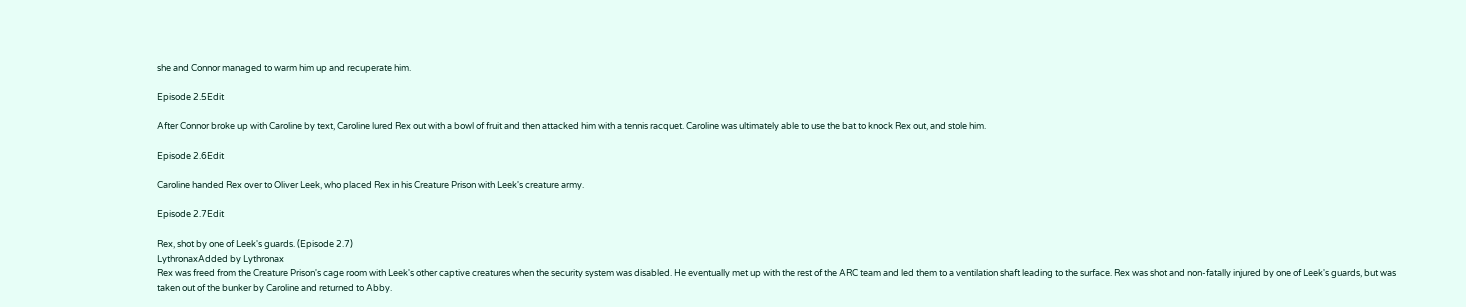she and Connor managed to warm him up and recuperate him.

Episode 2.5Edit

After Connor broke up with Caroline by text, Caroline lured Rex out with a bowl of fruit and then attacked him with a tennis racquet. Caroline was ultimately able to use the bat to knock Rex out, and stole him.

Episode 2.6Edit

Caroline handed Rex over to Oliver Leek, who placed Rex in his Creature Prison with Leek's creature army.

Episode 2.7Edit

Rex, shot by one of Leek's guards. (Episode 2.7)
LythronaxAdded by Lythronax
Rex was freed from the Creature Prison's cage room with Leek's other captive creatures when the security system was disabled. He eventually met up with the rest of the ARC team and led them to a ventilation shaft leading to the surface. Rex was shot and non-fatally injured by one of Leek's guards, but was taken out of the bunker by Caroline and returned to Abby.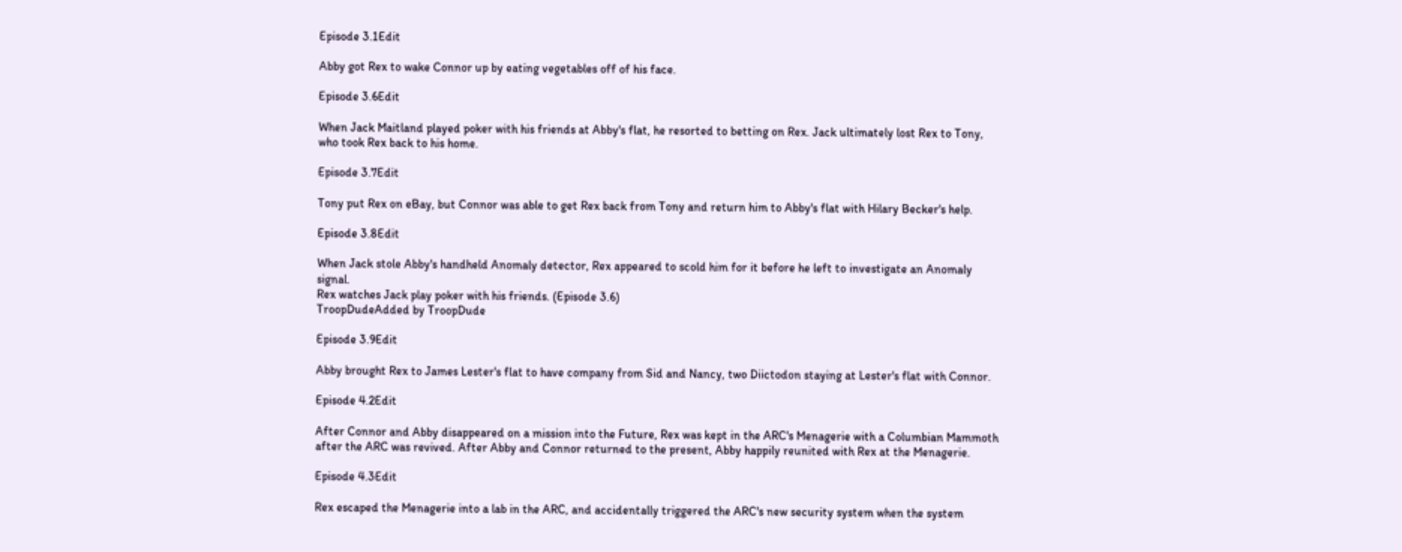Episode 3.1Edit

Abby got Rex to wake Connor up by eating vegetables off of his face.

Episode 3.6Edit

When Jack Maitland played poker with his friends at Abby's flat, he resorted to betting on Rex. Jack ultimately lost Rex to Tony, who took Rex back to his home.

Episode 3.7Edit

Tony put Rex on eBay, but Connor was able to get Rex back from Tony and return him to Abby's flat with Hilary Becker's help.

Episode 3.8Edit

When Jack stole Abby's handheld Anomaly detector, Rex appeared to scold him for it before he left to investigate an Anomaly signal.
Rex watches Jack play poker with his friends. (Episode 3.6)
TroopDudeAdded by TroopDude

Episode 3.9Edit

Abby brought Rex to James Lester's flat to have company from Sid and Nancy, two Diictodon staying at Lester's flat with Connor.

Episode 4.2Edit

After Connor and Abby disappeared on a mission into the Future, Rex was kept in the ARC's Menagerie with a Columbian Mammoth after the ARC was revived. After Abby and Connor returned to the present, Abby happily reunited with Rex at the Menagerie.

Episode 4.3Edit

Rex escaped the Menagerie into a lab in the ARC, and accidentally triggered the ARC's new security system when the system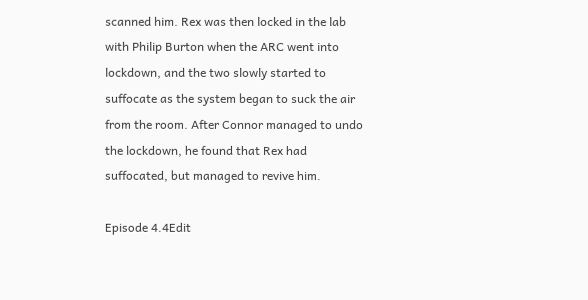scanned him. Rex was then locked in the lab with Philip Burton when the ARC went into lockdown, and the two slowly started to suffocate as the system began to suck the air from the room. After Connor managed to undo the lockdown, he found that Rex had suffocated, but managed to revive him.

Episode 4.4Edit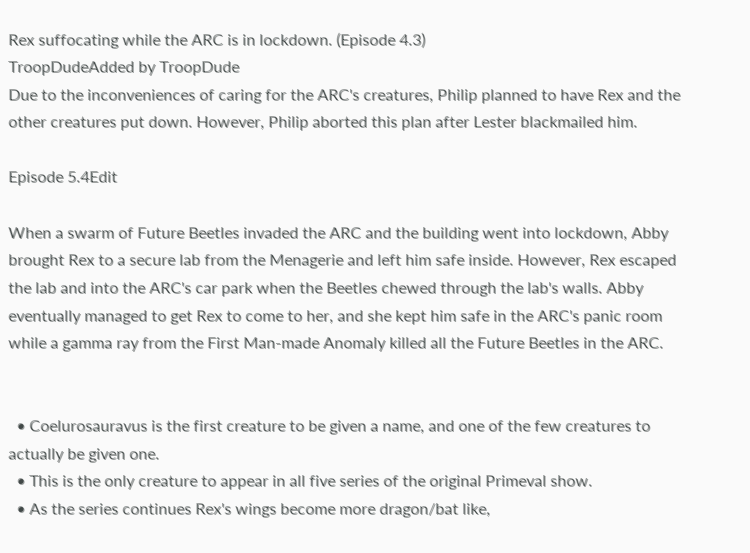Rex suffocating while the ARC is in lockdown. (Episode 4.3)
TroopDudeAdded by TroopDude
Due to the inconveniences of caring for the ARC's creatures, Philip planned to have Rex and the other creatures put down. However, Philip aborted this plan after Lester blackmailed him.

Episode 5.4Edit

When a swarm of Future Beetles invaded the ARC and the building went into lockdown, Abby brought Rex to a secure lab from the Menagerie and left him safe inside. However, Rex escaped the lab and into the ARC's car park when the Beetles chewed through the lab's walls. Abby eventually managed to get Rex to come to her, and she kept him safe in the ARC's panic room while a gamma ray from the First Man-made Anomaly killed all the Future Beetles in the ARC.


  • Coelurosauravus is the first creature to be given a name, and one of the few creatures to actually be given one.
  • This is the only creature to appear in all five series of the original Primeval show.
  • As the series continues Rex's wings become more dragon/bat like,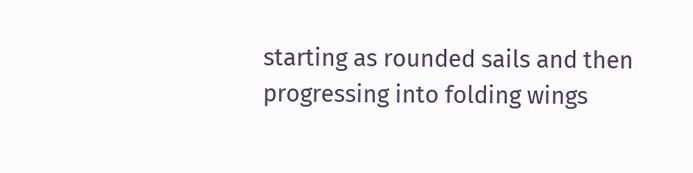starting as rounded sails and then progressing into folding wings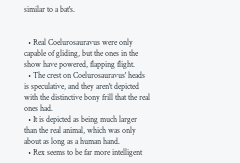similar to a bat's.


  • Real Coelurosauravus were only capable of gliding, but the ones in the show have powered, flapping flight.
  • The crest on Coelurosauravus' heads is speculative, and they aren't depicted with the distinctive bony frill that the real ones had.
  • It is depicted as being much larger than the real animal, which was only about as long as a human hand.
  • Rex seems to be far more intelligent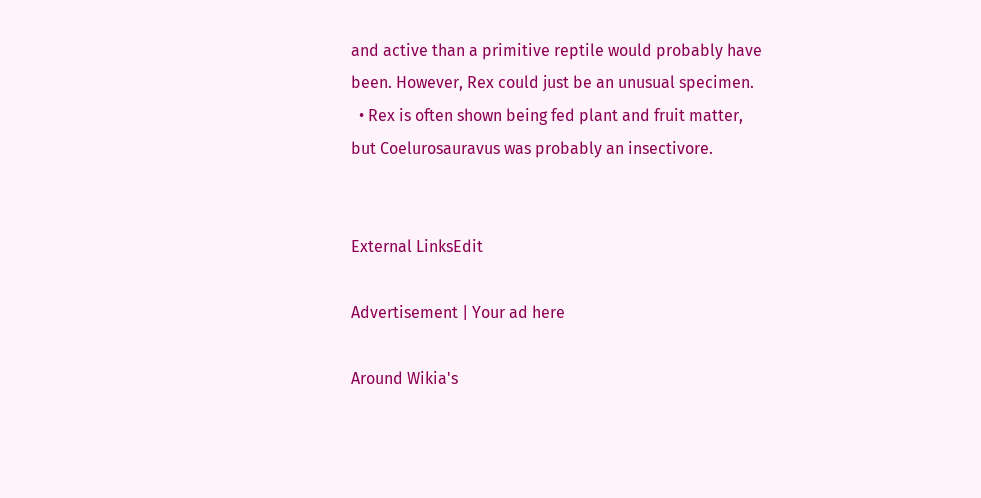and active than a primitive reptile would probably have been. However, Rex could just be an unusual specimen.
  • Rex is often shown being fed plant and fruit matter, but Coelurosauravus was probably an insectivore.


External LinksEdit

Advertisement | Your ad here

Around Wikia's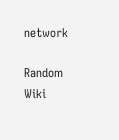network

Random Wiki